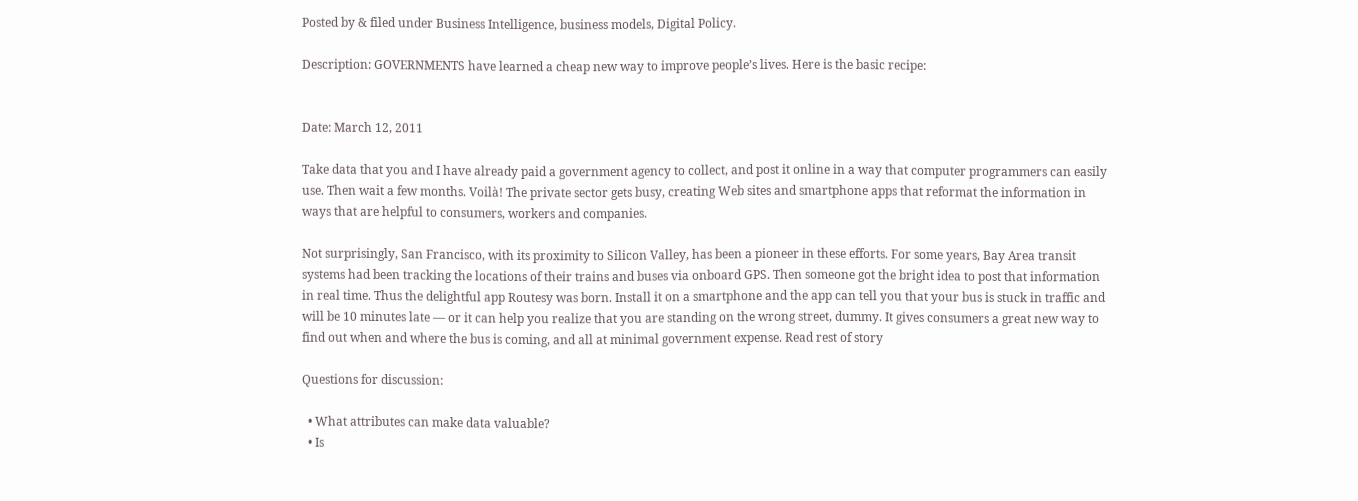Posted by & filed under Business Intelligence, business models, Digital Policy.

Description: GOVERNMENTS have learned a cheap new way to improve people’s lives. Here is the basic recipe:


Date: March 12, 2011

Take data that you and I have already paid a government agency to collect, and post it online in a way that computer programmers can easily use. Then wait a few months. Voilà! The private sector gets busy, creating Web sites and smartphone apps that reformat the information in ways that are helpful to consumers, workers and companies.

Not surprisingly, San Francisco, with its proximity to Silicon Valley, has been a pioneer in these efforts. For some years, Bay Area transit systems had been tracking the locations of their trains and buses via onboard GPS. Then someone got the bright idea to post that information in real time. Thus the delightful app Routesy was born. Install it on a smartphone and the app can tell you that your bus is stuck in traffic and will be 10 minutes late — or it can help you realize that you are standing on the wrong street, dummy. It gives consumers a great new way to find out when and where the bus is coming, and all at minimal government expense. Read rest of story

Questions for discussion:

  • What attributes can make data valuable?
  • Is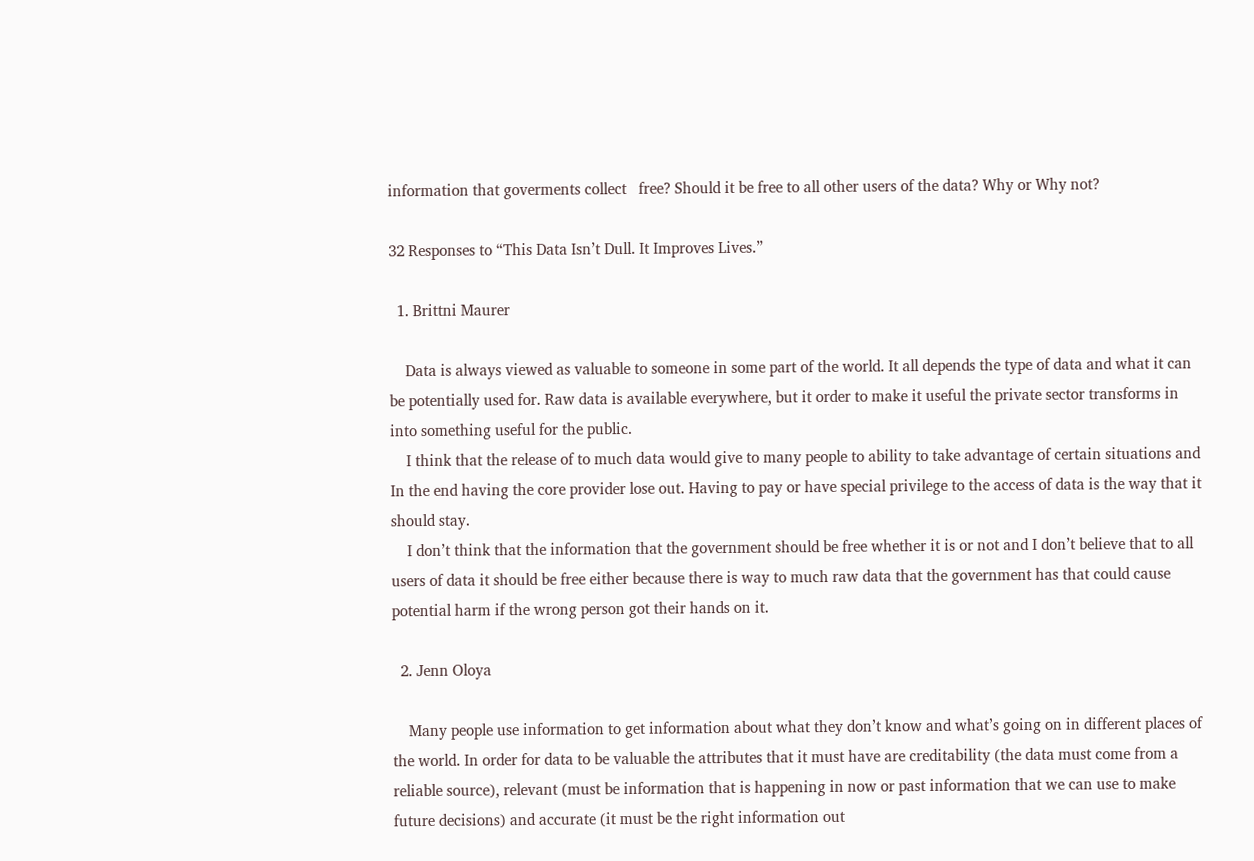information that goverments collect   free? Should it be free to all other users of the data? Why or Why not?

32 Responses to “This Data Isn’t Dull. It Improves Lives.”

  1. Brittni Maurer

    Data is always viewed as valuable to someone in some part of the world. It all depends the type of data and what it can be potentially used for. Raw data is available everywhere, but it order to make it useful the private sector transforms in into something useful for the public.
    I think that the release of to much data would give to many people to ability to take advantage of certain situations and In the end having the core provider lose out. Having to pay or have special privilege to the access of data is the way that it should stay.
    I don’t think that the information that the government should be free whether it is or not and I don’t believe that to all users of data it should be free either because there is way to much raw data that the government has that could cause potential harm if the wrong person got their hands on it.

  2. Jenn Oloya

    Many people use information to get information about what they don’t know and what’s going on in different places of the world. In order for data to be valuable the attributes that it must have are creditability (the data must come from a reliable source), relevant (must be information that is happening in now or past information that we can use to make future decisions) and accurate (it must be the right information out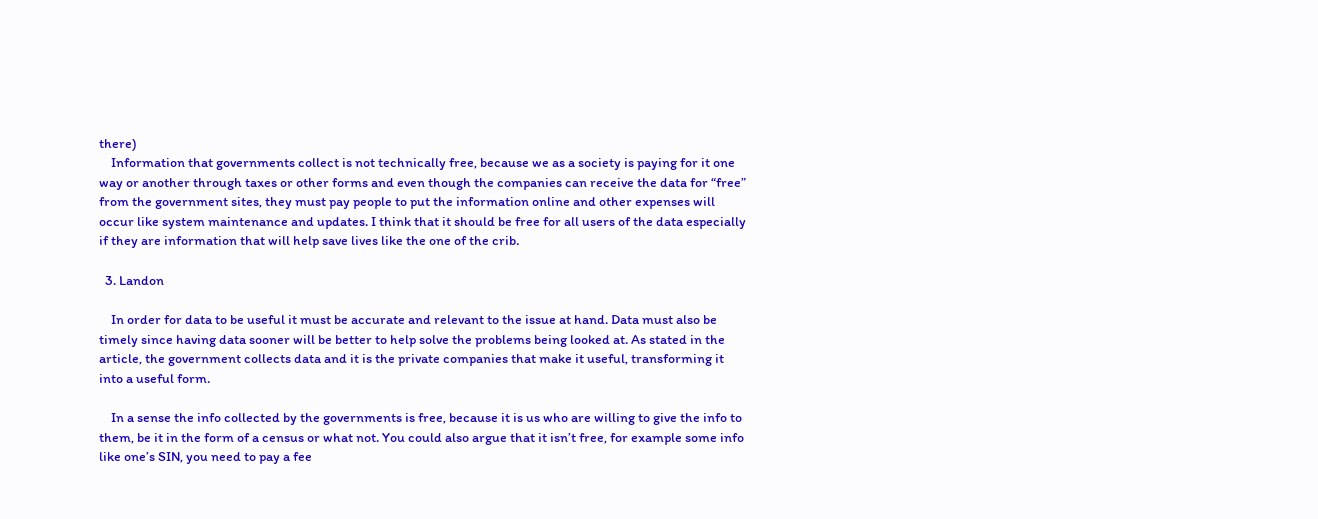there)
    Information that governments collect is not technically free, because we as a society is paying for it one way or another through taxes or other forms and even though the companies can receive the data for “free” from the government sites, they must pay people to put the information online and other expenses will occur like system maintenance and updates. I think that it should be free for all users of the data especially if they are information that will help save lives like the one of the crib.

  3. Landon

    In order for data to be useful it must be accurate and relevant to the issue at hand. Data must also be timely since having data sooner will be better to help solve the problems being looked at. As stated in the article, the government collects data and it is the private companies that make it useful, transforming it into a useful form.

    In a sense the info collected by the governments is free, because it is us who are willing to give the info to them, be it in the form of a census or what not. You could also argue that it isn’t free, for example some info like one’s SIN, you need to pay a fee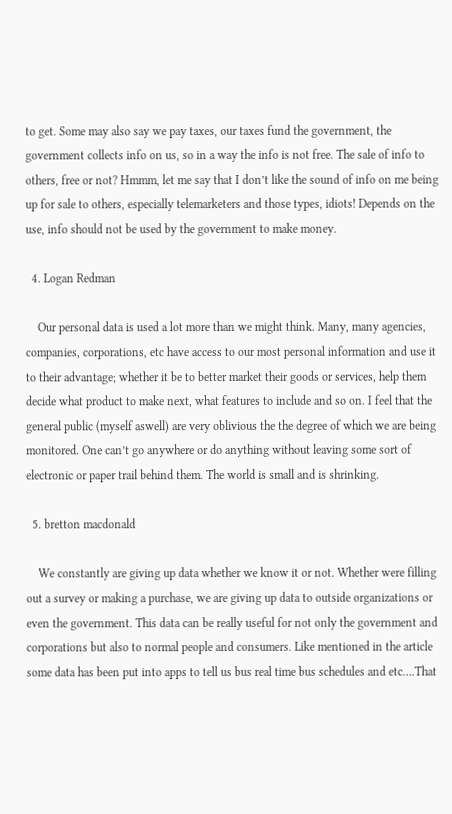to get. Some may also say we pay taxes, our taxes fund the government, the government collects info on us, so in a way the info is not free. The sale of info to others, free or not? Hmmm, let me say that I don’t like the sound of info on me being up for sale to others, especially telemarketers and those types, idiots! Depends on the use, info should not be used by the government to make money.

  4. Logan Redman

    Our personal data is used a lot more than we might think. Many, many agencies, companies, corporations, etc have access to our most personal information and use it to their advantage; whether it be to better market their goods or services, help them decide what product to make next, what features to include and so on. I feel that the general public (myself aswell) are very oblivious the the degree of which we are being monitored. One can’t go anywhere or do anything without leaving some sort of electronic or paper trail behind them. The world is small and is shrinking.

  5. bretton macdonald

    We constantly are giving up data whether we know it or not. Whether were filling out a survey or making a purchase, we are giving up data to outside organizations or even the government. This data can be really useful for not only the government and corporations but also to normal people and consumers. Like mentioned in the article some data has been put into apps to tell us bus real time bus schedules and etc….That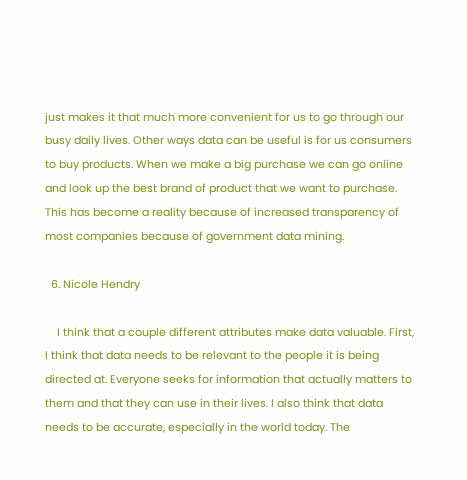just makes it that much more convenient for us to go through our busy daily lives. Other ways data can be useful is for us consumers to buy products. When we make a big purchase we can go online and look up the best brand of product that we want to purchase. This has become a reality because of increased transparency of most companies because of government data mining.

  6. Nicole Hendry

    I think that a couple different attributes make data valuable. First, I think that data needs to be relevant to the people it is being directed at. Everyone seeks for information that actually matters to them and that they can use in their lives. I also think that data needs to be accurate, especially in the world today. The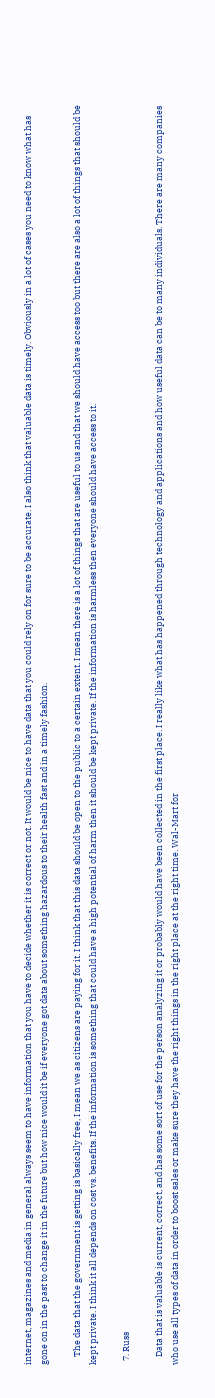internet, magazines and media in general always seem to have information that you have to decide whether it is correct or not. It would be nice to have data that you could rely on for sure to be accurate. I also think that valuable data is timely. Obviously in a lot of cases you need to know what has gone on in the past to change it in the future but how nice would it be if everyone got data about something hazardous to their health fast and in a timely fashion.

    The data that the government is getting is basically free, I mean we as citizens are paying for it. I think that this data should be open to the public to a certain extent. I mean there is a lot of things that are useful to us and that we should have access too but there are also a lot of things that should be kept private. I think it all depends on cost vs. benefits. If the information is something that could have a high potential of harm then it should be kept private. If the information is harmless then everyone should have access to it.

  7. Russ

    Data that is valuable is current, correct, and has some sort of use for the person analyzing it or probably would have been collected in the first place. I really like what has happened through technology and applications and how useful data can be to many individuals. There are many companies who use all types of data in order to boost sales or make sure they have the right things in the right place at the right time. Wal-Mart for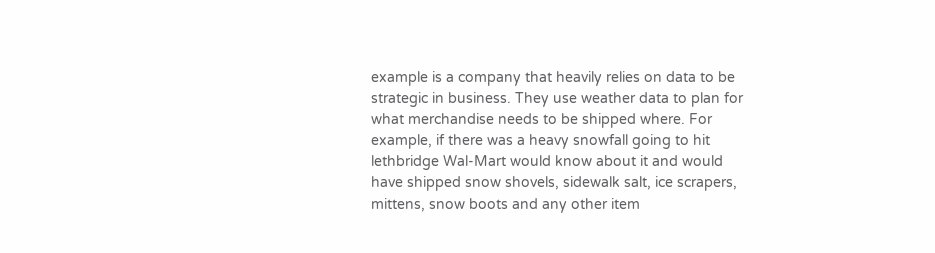example is a company that heavily relies on data to be strategic in business. They use weather data to plan for what merchandise needs to be shipped where. For example, if there was a heavy snowfall going to hit lethbridge Wal-Mart would know about it and would have shipped snow shovels, sidewalk salt, ice scrapers, mittens, snow boots and any other item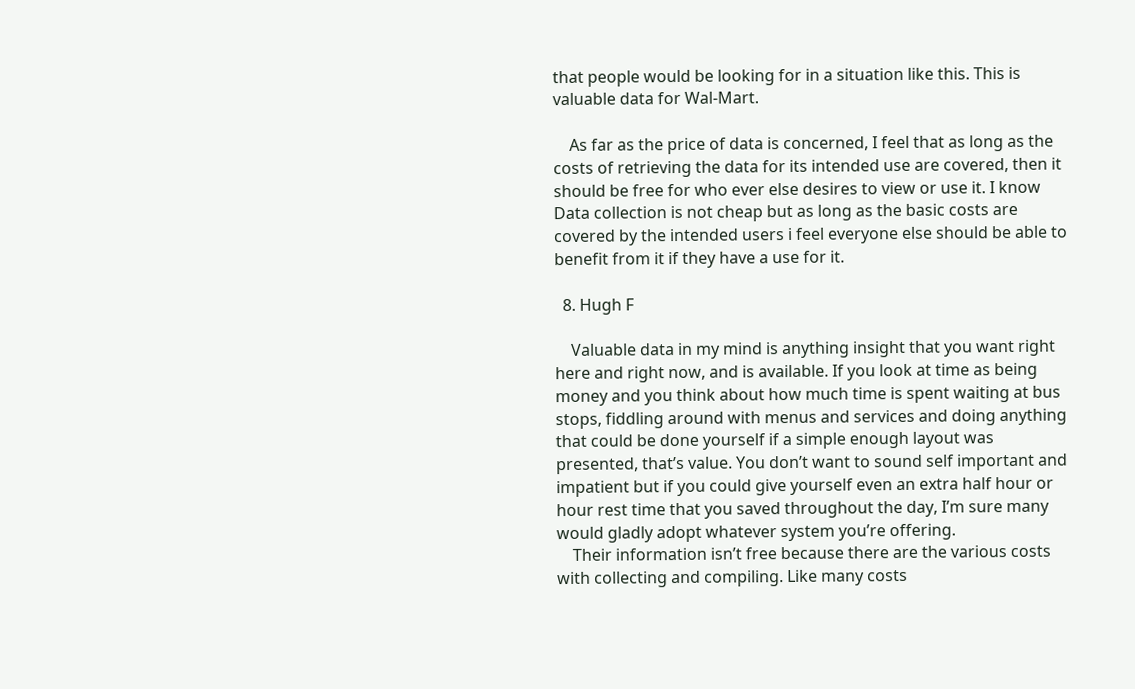that people would be looking for in a situation like this. This is valuable data for Wal-Mart.

    As far as the price of data is concerned, I feel that as long as the costs of retrieving the data for its intended use are covered, then it should be free for who ever else desires to view or use it. I know Data collection is not cheap but as long as the basic costs are covered by the intended users i feel everyone else should be able to benefit from it if they have a use for it.

  8. Hugh F

    Valuable data in my mind is anything insight that you want right here and right now, and is available. If you look at time as being money and you think about how much time is spent waiting at bus stops, fiddling around with menus and services and doing anything that could be done yourself if a simple enough layout was presented, that’s value. You don’t want to sound self important and impatient but if you could give yourself even an extra half hour or hour rest time that you saved throughout the day, I’m sure many would gladly adopt whatever system you’re offering.
    Their information isn’t free because there are the various costs with collecting and compiling. Like many costs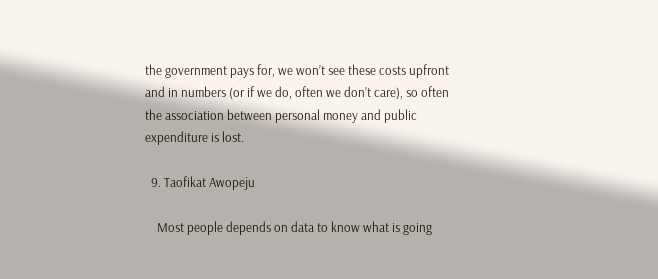the government pays for, we won’t see these costs upfront and in numbers (or if we do, often we don’t care), so often the association between personal money and public expenditure is lost.

  9. Taofikat Awopeju

    Most people depends on data to know what is going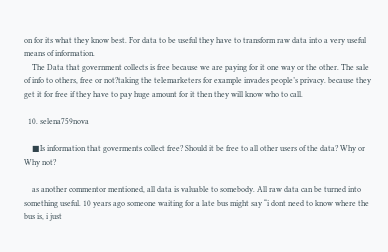on for its what they know best. For data to be useful they have to transform raw data into a very useful means of information.
    The Data that government collects is free because we are paying for it one way or the other. The sale of info to others, free or not?taking the telemarketers for example invades people’s privacy. because they get it for free if they have to pay huge amount for it then they will know who to call.

  10. selena759nova

    ■Is information that goverments collect free? Should it be free to all other users of the data? Why or Why not?

    as another commentor mentioned, all data is valuable to somebody. All raw data can be turned into something useful. 10 years ago someone waiting for a late bus might say “i dont need to know where the bus is, i just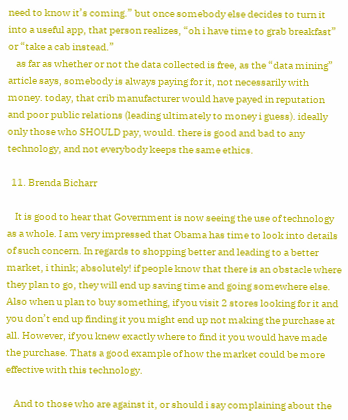need to know it’s coming.” but once somebody else decides to turn it into a useful app, that person realizes, “oh i have time to grab breakfast” or “take a cab instead.”
    as far as whether or not the data collected is free, as the “data mining” article says, somebody is always paying for it, not necessarily with money. today, that crib manufacturer would have payed in reputation and poor public relations (leading ultimately to money i guess). ideally only those who SHOULD pay, would. there is good and bad to any technology, and not everybody keeps the same ethics.

  11. Brenda Bicharr

    It is good to hear that Government is now seeing the use of technology as a whole. I am very impressed that Obama has time to look into details of such concern. In regards to shopping better and leading to a better market, i think; absolutely! if people know that there is an obstacle where they plan to go, they will end up saving time and going somewhere else. Also when u plan to buy something, if you visit 2 stores looking for it and you don’t end up finding it you might end up not making the purchase at all. However, if you knew exactly where to find it you would have made the purchase. Thats a good example of how the market could be more effective with this technology.

    And to those who are against it, or should i say complaining about the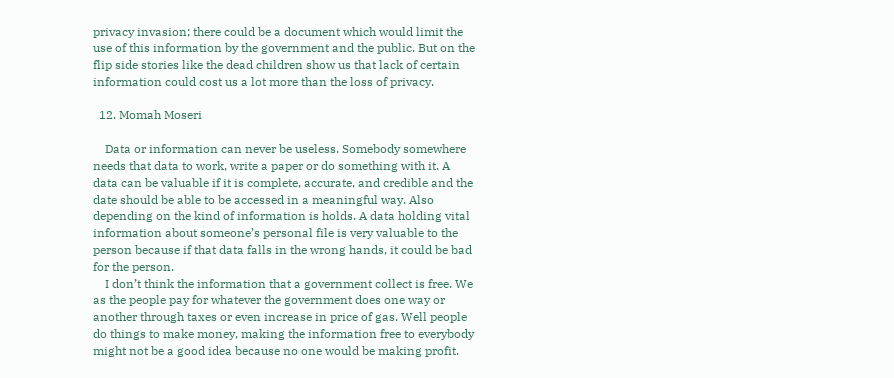privacy invasion; there could be a document which would limit the use of this information by the government and the public. But on the flip side stories like the dead children show us that lack of certain information could cost us a lot more than the loss of privacy.

  12. Momah Moseri

    Data or information can never be useless. Somebody somewhere needs that data to work, write a paper or do something with it. A data can be valuable if it is complete, accurate, and credible and the date should be able to be accessed in a meaningful way. Also depending on the kind of information is holds. A data holding vital information about someone’s personal file is very valuable to the person because if that data falls in the wrong hands, it could be bad for the person.
    I don’t think the information that a government collect is free. We as the people pay for whatever the government does one way or another through taxes or even increase in price of gas. Well people do things to make money, making the information free to everybody might not be a good idea because no one would be making profit.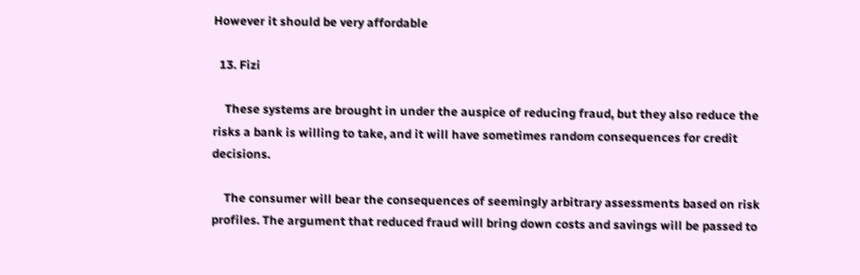However it should be very affordable

  13. Fizi

    These systems are brought in under the auspice of reducing fraud, but they also reduce the risks a bank is willing to take, and it will have sometimes random consequences for credit decisions.

    The consumer will bear the consequences of seemingly arbitrary assessments based on risk profiles. The argument that reduced fraud will bring down costs and savings will be passed to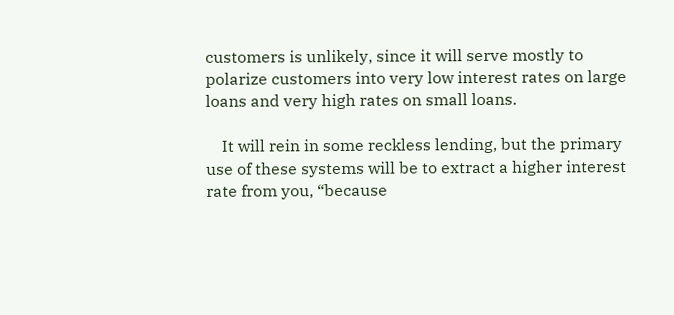customers is unlikely, since it will serve mostly to polarize customers into very low interest rates on large loans and very high rates on small loans.

    It will rein in some reckless lending, but the primary use of these systems will be to extract a higher interest rate from you, “because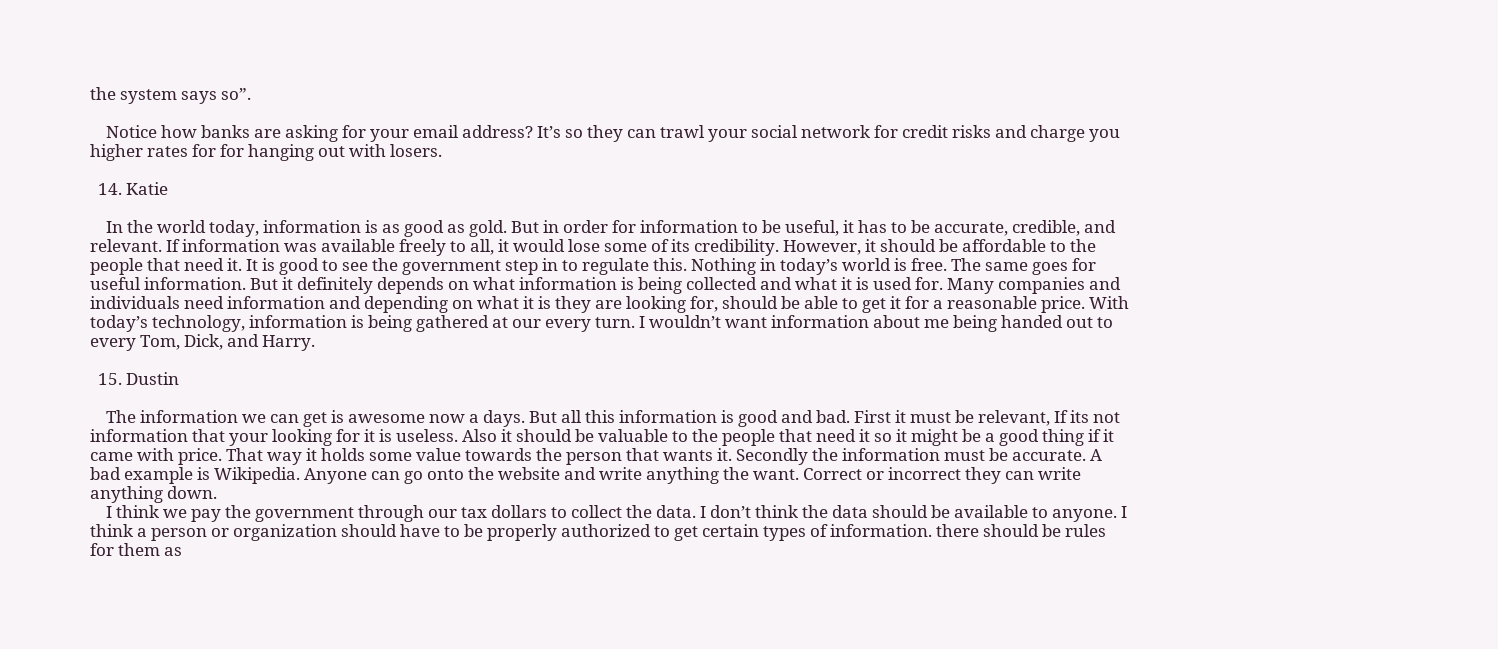the system says so”.

    Notice how banks are asking for your email address? It’s so they can trawl your social network for credit risks and charge you higher rates for for hanging out with losers.

  14. Katie

    In the world today, information is as good as gold. But in order for information to be useful, it has to be accurate, credible, and relevant. If information was available freely to all, it would lose some of its credibility. However, it should be affordable to the people that need it. It is good to see the government step in to regulate this. Nothing in today’s world is free. The same goes for useful information. But it definitely depends on what information is being collected and what it is used for. Many companies and individuals need information and depending on what it is they are looking for, should be able to get it for a reasonable price. With today’s technology, information is being gathered at our every turn. I wouldn’t want information about me being handed out to every Tom, Dick, and Harry.

  15. Dustin

    The information we can get is awesome now a days. But all this information is good and bad. First it must be relevant, If its not information that your looking for it is useless. Also it should be valuable to the people that need it so it might be a good thing if it came with price. That way it holds some value towards the person that wants it. Secondly the information must be accurate. A bad example is Wikipedia. Anyone can go onto the website and write anything the want. Correct or incorrect they can write anything down.
    I think we pay the government through our tax dollars to collect the data. I don’t think the data should be available to anyone. I think a person or organization should have to be properly authorized to get certain types of information. there should be rules for them as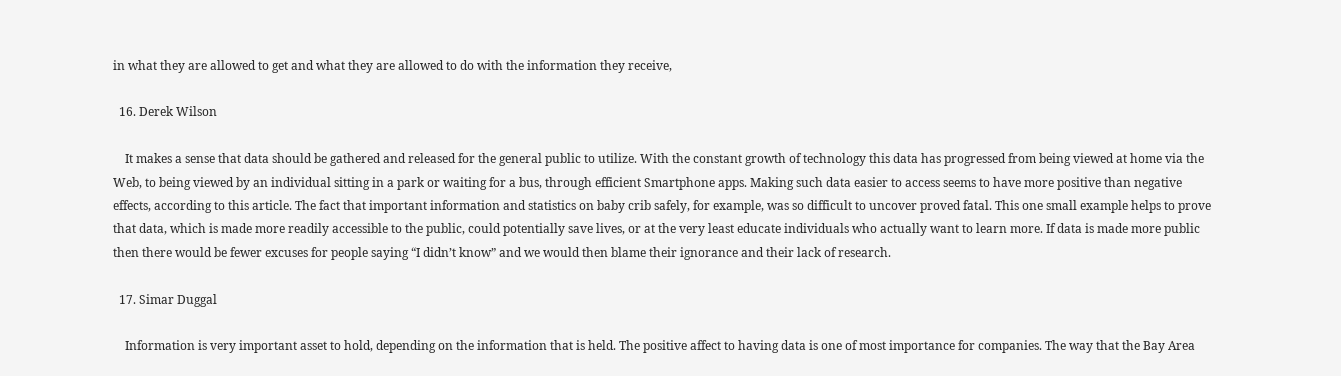in what they are allowed to get and what they are allowed to do with the information they receive,

  16. Derek Wilson

    It makes a sense that data should be gathered and released for the general public to utilize. With the constant growth of technology this data has progressed from being viewed at home via the Web, to being viewed by an individual sitting in a park or waiting for a bus, through efficient Smartphone apps. Making such data easier to access seems to have more positive than negative effects, according to this article. The fact that important information and statistics on baby crib safely, for example, was so difficult to uncover proved fatal. This one small example helps to prove that data, which is made more readily accessible to the public, could potentially save lives, or at the very least educate individuals who actually want to learn more. If data is made more public then there would be fewer excuses for people saying “I didn’t know” and we would then blame their ignorance and their lack of research.

  17. Simar Duggal

    Information is very important asset to hold, depending on the information that is held. The positive affect to having data is one of most importance for companies. The way that the Bay Area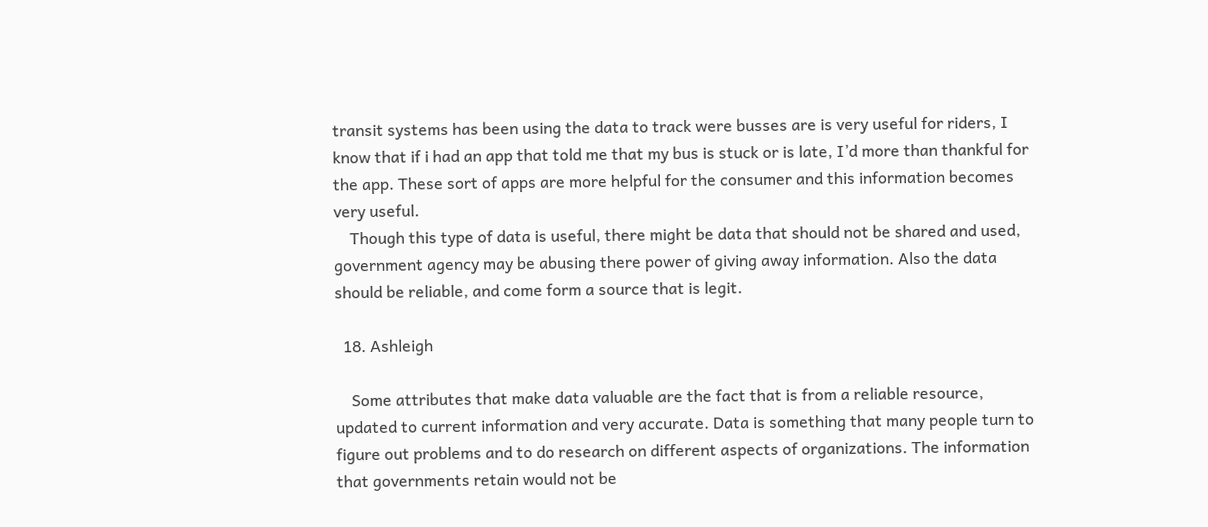transit systems has been using the data to track were busses are is very useful for riders, I know that if i had an app that told me that my bus is stuck or is late, I’d more than thankful for the app. These sort of apps are more helpful for the consumer and this information becomes very useful.
    Though this type of data is useful, there might be data that should not be shared and used, government agency may be abusing there power of giving away information. Also the data should be reliable, and come form a source that is legit.

  18. Ashleigh

    Some attributes that make data valuable are the fact that is from a reliable resource, updated to current information and very accurate. Data is something that many people turn to figure out problems and to do research on different aspects of organizations. The information that governments retain would not be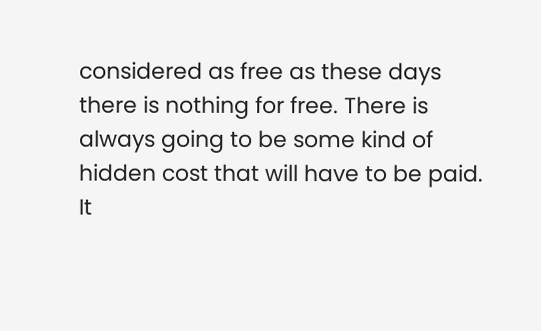considered as free as these days there is nothing for free. There is always going to be some kind of hidden cost that will have to be paid. It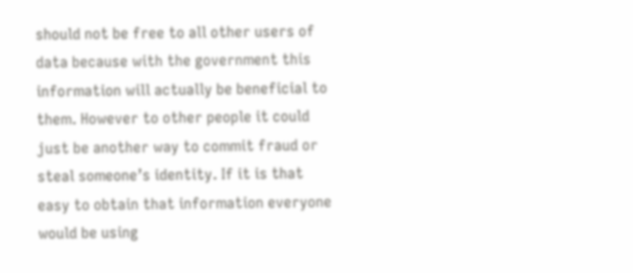should not be free to all other users of data because with the government this information will actually be beneficial to them. However to other people it could just be another way to commit fraud or steal someone’s identity. If it is that easy to obtain that information everyone would be using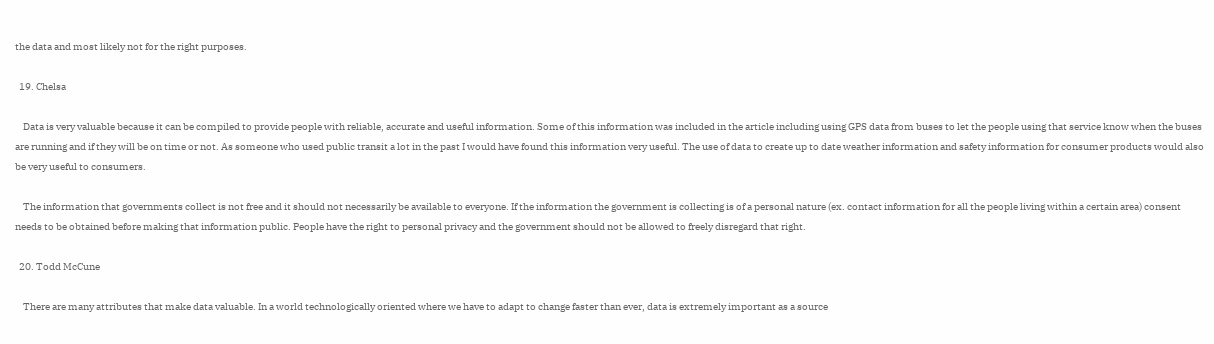the data and most likely not for the right purposes.

  19. Chelsa

    Data is very valuable because it can be compiled to provide people with reliable, accurate and useful information. Some of this information was included in the article including using GPS data from buses to let the people using that service know when the buses are running and if they will be on time or not. As someone who used public transit a lot in the past I would have found this information very useful. The use of data to create up to date weather information and safety information for consumer products would also be very useful to consumers.

    The information that governments collect is not free and it should not necessarily be available to everyone. If the information the government is collecting is of a personal nature (ex. contact information for all the people living within a certain area) consent needs to be obtained before making that information public. People have the right to personal privacy and the government should not be allowed to freely disregard that right.

  20. Todd McCune

    There are many attributes that make data valuable. In a world technologically oriented where we have to adapt to change faster than ever, data is extremely important as a source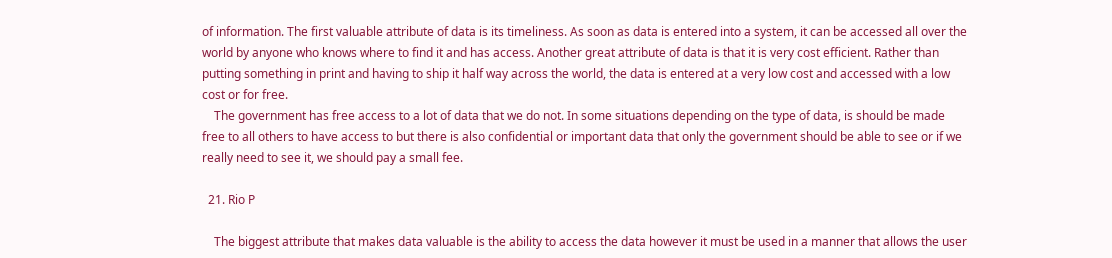of information. The first valuable attribute of data is its timeliness. As soon as data is entered into a system, it can be accessed all over the world by anyone who knows where to find it and has access. Another great attribute of data is that it is very cost efficient. Rather than putting something in print and having to ship it half way across the world, the data is entered at a very low cost and accessed with a low cost or for free.
    The government has free access to a lot of data that we do not. In some situations depending on the type of data, is should be made free to all others to have access to but there is also confidential or important data that only the government should be able to see or if we really need to see it, we should pay a small fee.

  21. Rio P

    The biggest attribute that makes data valuable is the ability to access the data however it must be used in a manner that allows the user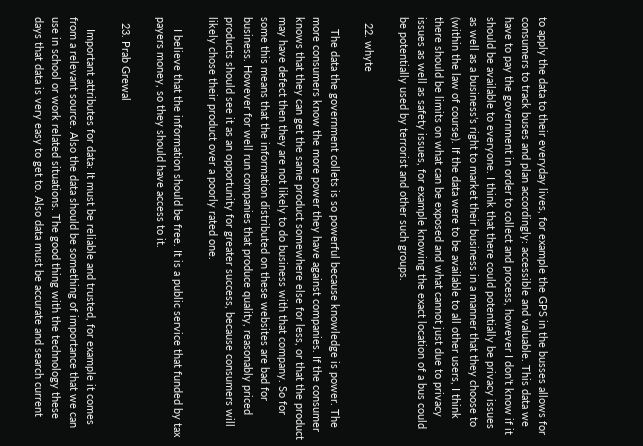to apply the data to their everyday lives, for example the GPS in the busses allows for consumers to track buses and plan accordingly: accessible and valuable. This data we have to pay the government in order to collect and process, however I don’t know if it should be available to everyone. I think that there could potentially be privacy issues as well as a business’s right to market their business in a manner that they choose to (within the law of course). If the data were to be available to all other users, I think there should be limits on what can be exposed and what cannot just due to privacy issues as well as safety issues, for example knowing the exact location of a bus could be potentially used by terrorist and other such groups.

  22. whyte

    The data the government collets is so powerful because knowledge is power. The more consumers know the more power they have against companies. If the consumer knows that they can get the same product somewhere else for less, or that the product may have defect then they are not likely to do business with that company. So for some this means that the information distributed on these websites are bad for business. However for well run companies that produce quality, reasonably priced products should see it as an opportunity for greater success, because consumers will likely chose their product over a poorly rated one.

    I believe that the information should be free. It is a public service that funded by tax payers money, so they should have access to it.

  23. Prab Grewal

    Important attributes for data: It must be reliable and trusted, for example it comes from a relevant source. Also the data should be something of importance that we can use in school or work related situations. The good thing with the technology these days that data is very easy to get to. Also data must be accurate and search current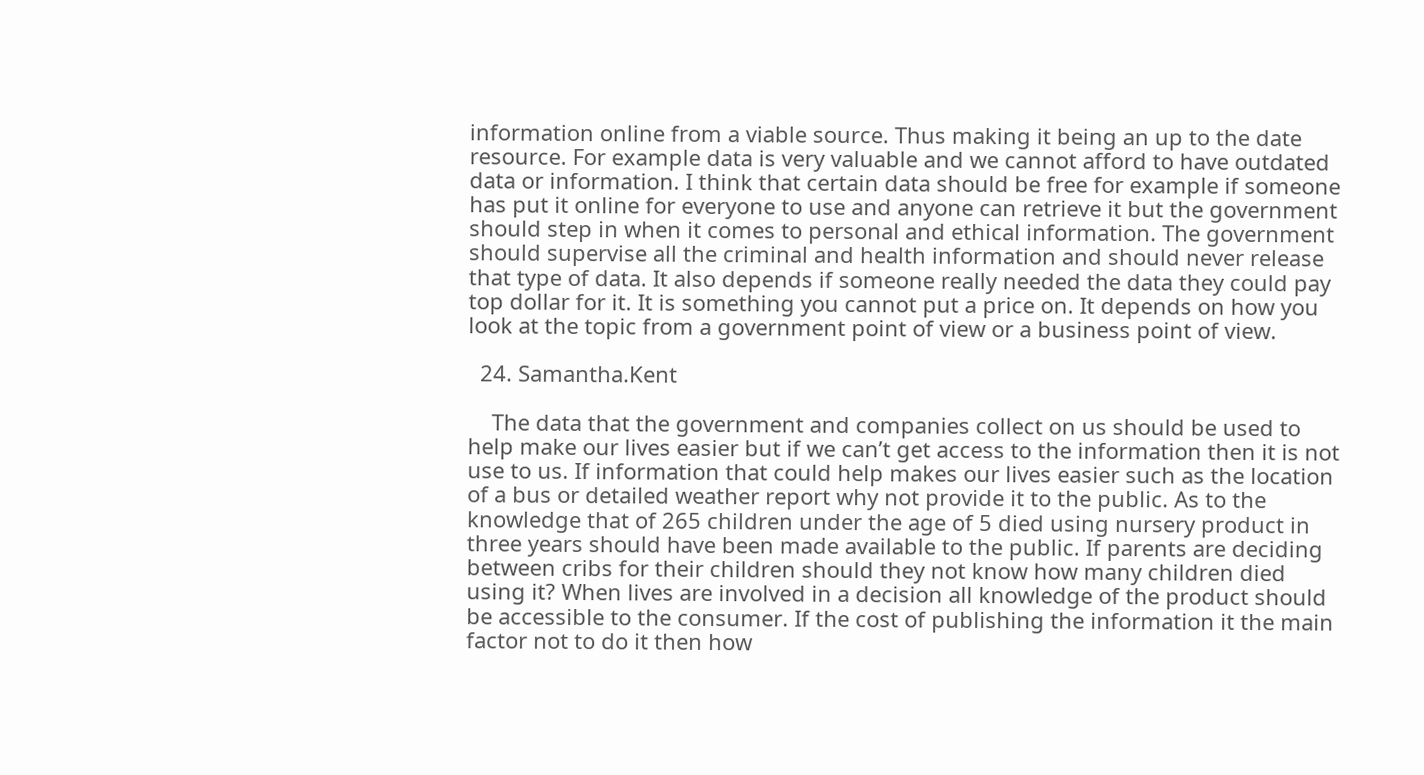information online from a viable source. Thus making it being an up to the date resource. For example data is very valuable and we cannot afford to have outdated data or information. I think that certain data should be free for example if someone has put it online for everyone to use and anyone can retrieve it but the government should step in when it comes to personal and ethical information. The government should supervise all the criminal and health information and should never release that type of data. It also depends if someone really needed the data they could pay top dollar for it. It is something you cannot put a price on. It depends on how you look at the topic from a government point of view or a business point of view.

  24. Samantha.Kent

    The data that the government and companies collect on us should be used to help make our lives easier but if we can’t get access to the information then it is not use to us. If information that could help makes our lives easier such as the location of a bus or detailed weather report why not provide it to the public. As to the knowledge that of 265 children under the age of 5 died using nursery product in three years should have been made available to the public. If parents are deciding between cribs for their children should they not know how many children died using it? When lives are involved in a decision all knowledge of the product should be accessible to the consumer. If the cost of publishing the information it the main factor not to do it then how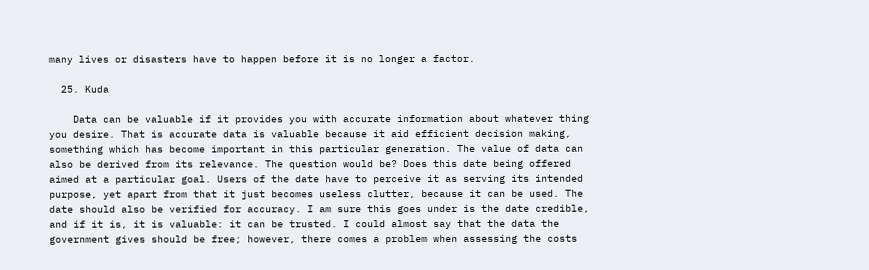many lives or disasters have to happen before it is no longer a factor.

  25. Kuda

    Data can be valuable if it provides you with accurate information about whatever thing you desire. That is accurate data is valuable because it aid efficient decision making, something which has become important in this particular generation. The value of data can also be derived from its relevance. The question would be? Does this date being offered aimed at a particular goal. Users of the date have to perceive it as serving its intended purpose, yet apart from that it just becomes useless clutter, because it can be used. The date should also be verified for accuracy. I am sure this goes under is the date credible, and if it is, it is valuable: it can be trusted. I could almost say that the data the government gives should be free; however, there comes a problem when assessing the costs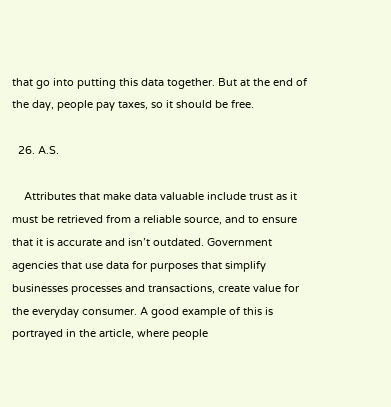that go into putting this data together. But at the end of the day, people pay taxes, so it should be free.

  26. A.S.

    Attributes that make data valuable include trust as it must be retrieved from a reliable source, and to ensure that it is accurate and isn’t outdated. Government agencies that use data for purposes that simplify businesses processes and transactions, create value for the everyday consumer. A good example of this is portrayed in the article, where people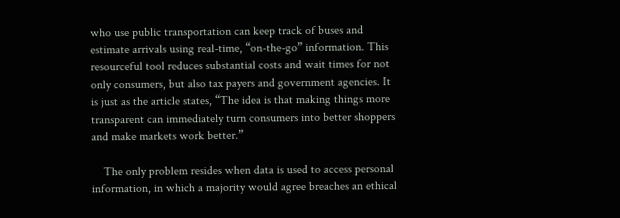who use public transportation can keep track of buses and estimate arrivals using real-time, “on-the-go” information. This resourceful tool reduces substantial costs and wait times for not only consumers, but also tax payers and government agencies. It is just as the article states, “The idea is that making things more transparent can immediately turn consumers into better shoppers and make markets work better.”

    The only problem resides when data is used to access personal information, in which a majority would agree breaches an ethical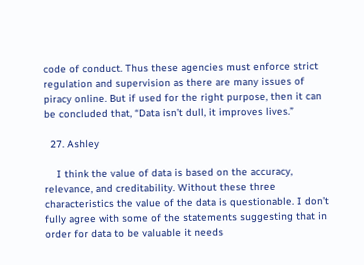code of conduct. Thus these agencies must enforce strict regulation and supervision as there are many issues of piracy online. But if used for the right purpose, then it can be concluded that, “Data isn’t dull, it improves lives.”

  27. Ashley

    I think the value of data is based on the accuracy, relevance, and creditability. Without these three characteristics the value of the data is questionable. I don’t fully agree with some of the statements suggesting that in order for data to be valuable it needs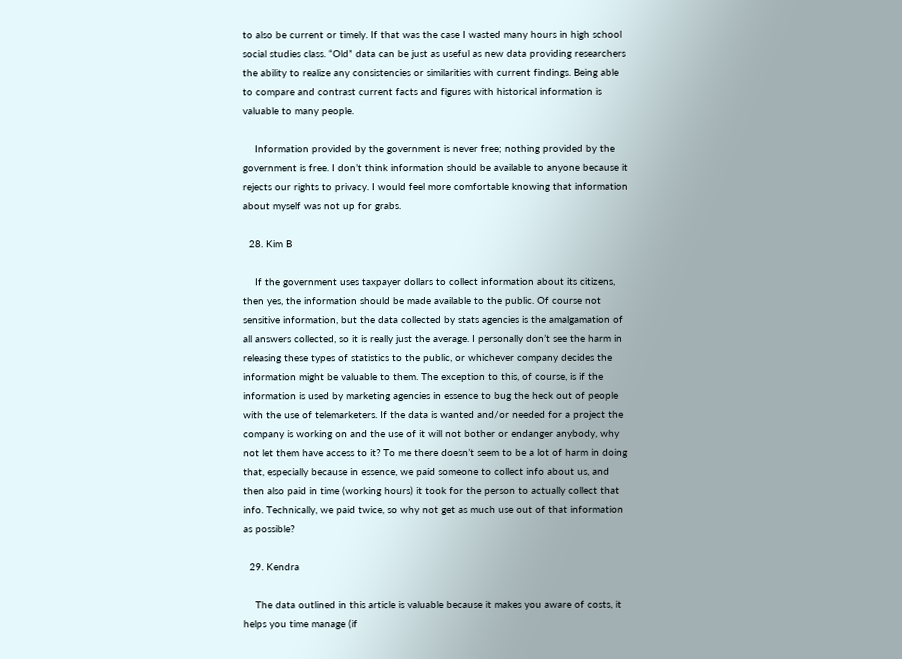to also be current or timely. If that was the case I wasted many hours in high school social studies class. “Old” data can be just as useful as new data providing researchers the ability to realize any consistencies or similarities with current findings. Being able to compare and contrast current facts and figures with historical information is valuable to many people.

    Information provided by the government is never free; nothing provided by the government is free. I don’t think information should be available to anyone because it rejects our rights to privacy. I would feel more comfortable knowing that information about myself was not up for grabs.

  28. Kim B

    If the government uses taxpayer dollars to collect information about its citizens, then yes, the information should be made available to the public. Of course not sensitive information, but the data collected by stats agencies is the amalgamation of all answers collected, so it is really just the average. I personally don’t see the harm in releasing these types of statistics to the public, or whichever company decides the information might be valuable to them. The exception to this, of course, is if the information is used by marketing agencies in essence to bug the heck out of people with the use of telemarketers. If the data is wanted and/or needed for a project the company is working on and the use of it will not bother or endanger anybody, why not let them have access to it? To me there doesn’t seem to be a lot of harm in doing that, especially because in essence, we paid someone to collect info about us, and then also paid in time (working hours) it took for the person to actually collect that info. Technically, we paid twice, so why not get as much use out of that information as possible?

  29. Kendra

    The data outlined in this article is valuable because it makes you aware of costs, it helps you time manage (if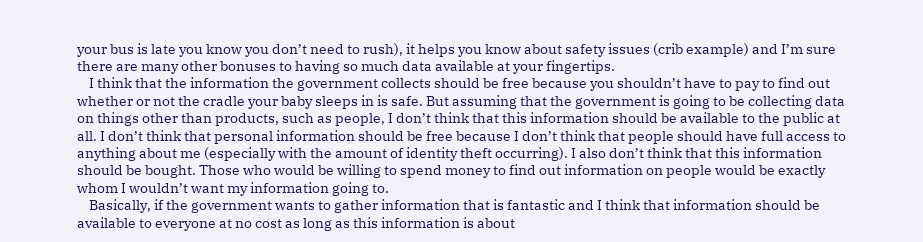your bus is late you know you don’t need to rush), it helps you know about safety issues (crib example) and I’m sure there are many other bonuses to having so much data available at your fingertips.
    I think that the information the government collects should be free because you shouldn’t have to pay to find out whether or not the cradle your baby sleeps in is safe. But assuming that the government is going to be collecting data on things other than products, such as people, I don’t think that this information should be available to the public at all. I don’t think that personal information should be free because I don’t think that people should have full access to anything about me (especially with the amount of identity theft occurring). I also don’t think that this information should be bought. Those who would be willing to spend money to find out information on people would be exactly whom I wouldn’t want my information going to.
    Basically, if the government wants to gather information that is fantastic and I think that information should be available to everyone at no cost as long as this information is about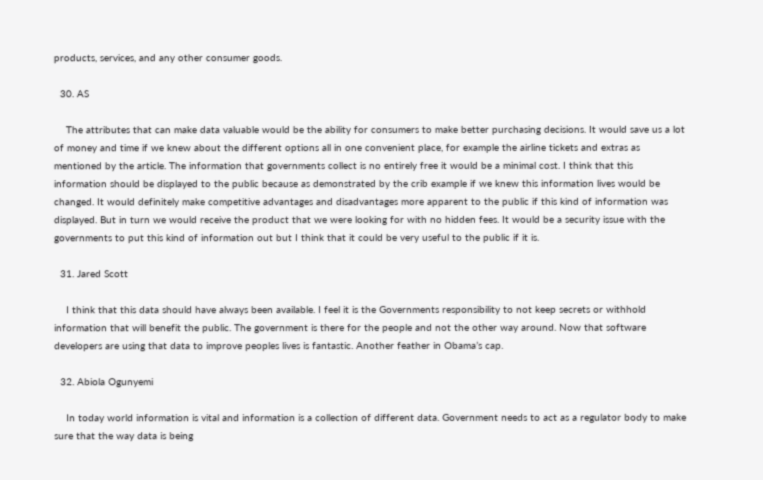products, services, and any other consumer goods.

  30. AS

    The attributes that can make data valuable would be the ability for consumers to make better purchasing decisions. It would save us a lot of money and time if we knew about the different options all in one convenient place, for example the airline tickets and extras as mentioned by the article. The information that governments collect is no entirely free it would be a minimal cost. I think that this information should be displayed to the public because as demonstrated by the crib example if we knew this information lives would be changed. It would definitely make competitive advantages and disadvantages more apparent to the public if this kind of information was displayed. But in turn we would receive the product that we were looking for with no hidden fees. It would be a security issue with the governments to put this kind of information out but I think that it could be very useful to the public if it is.

  31. Jared Scott

    I think that this data should have always been available. I feel it is the Governments responsibility to not keep secrets or withhold information that will benefit the public. The government is there for the people and not the other way around. Now that software developers are using that data to improve peoples lives is fantastic. Another feather in Obama’s cap.

  32. Abiola Ogunyemi

    In today world information is vital and information is a collection of different data. Government needs to act as a regulator body to make sure that the way data is being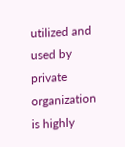utilized and used by private organization is highly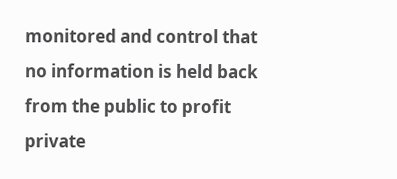monitored and control that no information is held back from the public to profit private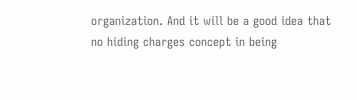organization. And it will be a good idea that no hiding charges concept in being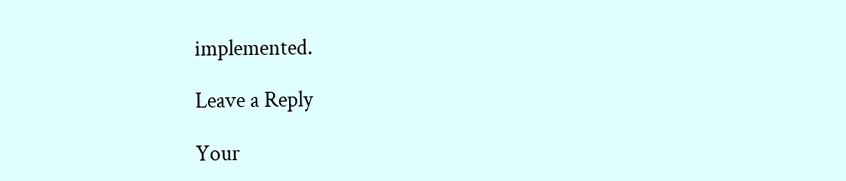implemented.

Leave a Reply

Your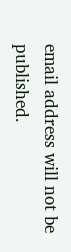email address will not be published.